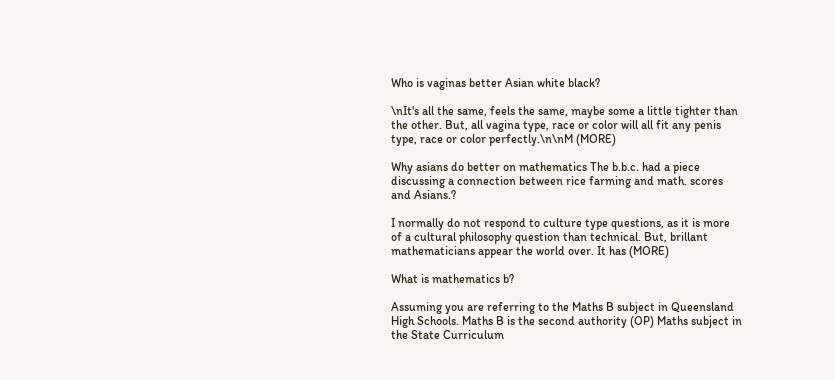Who is vaginas better Asian white black?

\nIt's all the same, feels the same, maybe some a little tighter than the other. But, all vagina type, race or color will all fit any penis type, race or color perfectly.\n\nM (MORE)

Why asians do better on mathematics The b.b.c. had a piece discussing a connection between rice farming and math. scores and Asians.?

I normally do not respond to culture type questions, as it is more of a cultural philosophy question than technical. But, brillant mathematicians appear the world over. It has (MORE)

What is mathematics b?

Assuming you are referring to the Maths B subject in Queensland High Schools. Maths B is the second authority (OP) Maths subject in the State Curriculum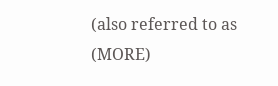(also referred to as (MORE)